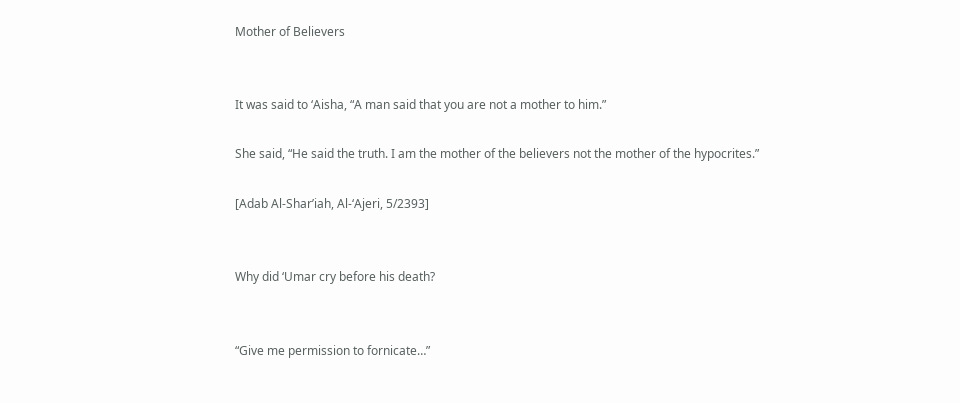Mother of Believers


It was said to ‘Aisha, “A man said that you are not a mother to him.”

She said, “He said the truth. I am the mother of the believers not the mother of the hypocrites.”

[Adab Al-Shar’iah, Al-‘Ajeri, 5/2393]


Why did ‘Umar cry before his death?


“Give me permission to fornicate…”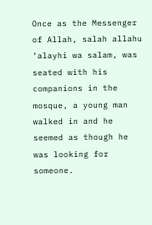Once as the Messenger of Allah, salah allahu ‘alayhi wa salam, was seated with his companions in the mosque, a young man walked in and he seemed as though he was looking for someone.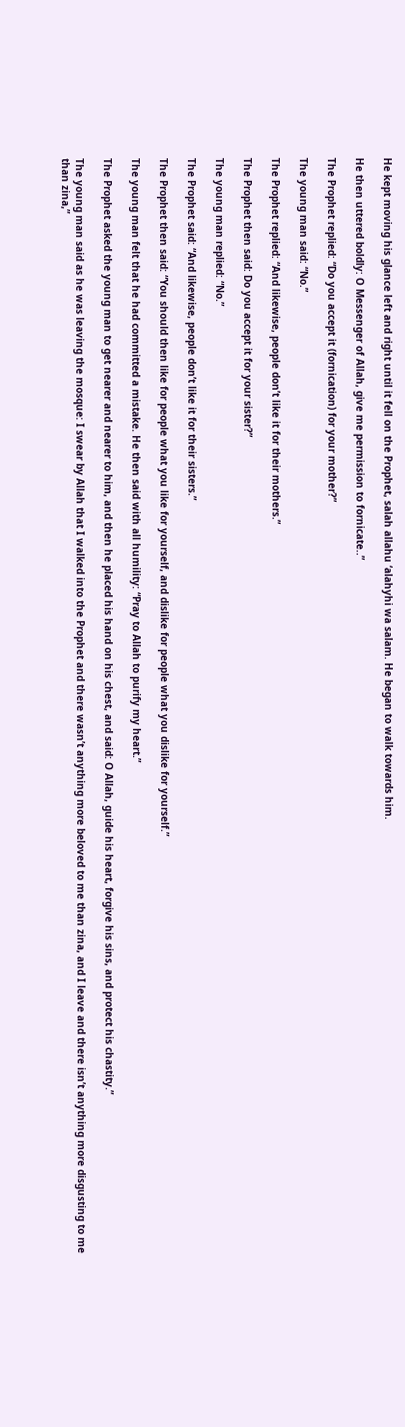He kept moving his glance left and right until it fell on the Prophet, salah allahu ‘alahyhi wa salam. He began to walk towards him.

He then uttered boldly: O Messenger of Allah, give me permission to fornicate..”

The Prophet replied: “Do you accept it (fornication) for your mother?”

The young man said: “No.”

The Prophet replied: “And likewise, people don’t like it for their mothers.”

The Prophet then said: Do you accept it for your sister?”

The young man replied: “No.”

The Prophet said: “And likewise, people don’t like it for their sisters.”

The Prophet then said: “You should then like for people what you like for yourself, and dislike for people what you dislike for yourself.”

The young man felt that he had committed a mistake. He then said with all humility: “Pray to Allah to purify my heart.”

The Prophet asked the young man to get nearer and nearer to him, and then he placed his hand on his chest, and said: O Allah, guide his heart, forgive his sins, and protect his chastity.”

The young man said as he was leaving the mosque: I swear by Allah that I walked into the Prophet and there wasn’t anything more beloved to me than zina, and I leave and there isn’t anything more disgusting to me than zina,”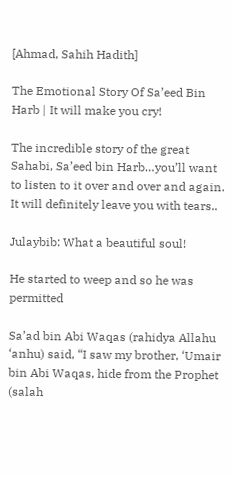[Ahmad, Sahih Hadith]

The Emotional Story Of Sa’eed Bin Harb | It will make you cry!

The incredible story of the great Sahabi, Sa’eed bin Harb…you’ll want to listen to it over and over and again. It will definitely leave you with tears..

Julaybib: What a beautiful soul!

He started to weep and so he was permitted

Sa’ad bin Abi Waqas (rahidya Allahu ‘anhu) said, “I saw my brother, ‘Umair bin Abi Waqas, hide from the Prophet (salah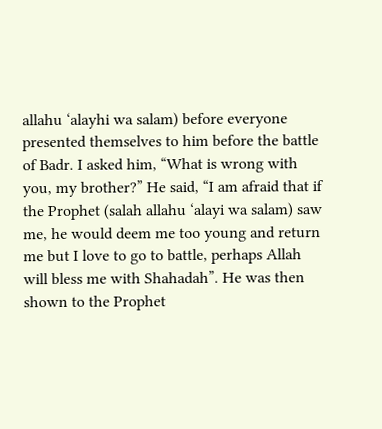allahu ‘alayhi wa salam) before everyone presented themselves to him before the battle of Badr. I asked him, “What is wrong with you, my brother?” He said, “I am afraid that if the Prophet (salah allahu ‘alayi wa salam) saw me, he would deem me too young and return me but I love to go to battle, perhaps Allah will bless me with Shahadah”. He was then shown to the Prophet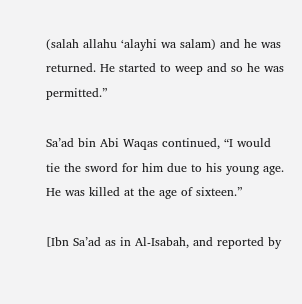(salah allahu ‘alayhi wa salam) and he was returned. He started to weep and so he was permitted.”

Sa’ad bin Abi Waqas continued, “I would tie the sword for him due to his young age. He was killed at the age of sixteen.”

[Ibn Sa’ad as in Al-Isabah, and reported by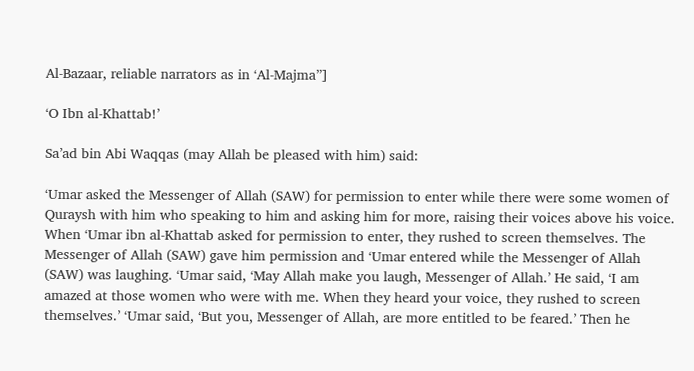Al-Bazaar, reliable narrators as in ‘Al-Majma”]

‘O Ibn al-Khattab!’

Sa’ad bin Abi Waqqas (may Allah be pleased with him) said:

‘Umar asked the Messenger of Allah (SAW) for permission to enter while there were some women of Quraysh with him who speaking to him and asking him for more, raising their voices above his voice. When ‘Umar ibn al-Khattab asked for permission to enter, they rushed to screen themselves. The Messenger of Allah (SAW) gave him permission and ‘Umar entered while the Messenger of Allah (SAW) was laughing. ‘Umar said, ‘May Allah make you laugh, Messenger of Allah.’ He said, ‘I am amazed at those women who were with me. When they heard your voice, they rushed to screen themselves.’ ‘Umar said, ‘But you, Messenger of Allah, are more entitled to be feared.’ Then he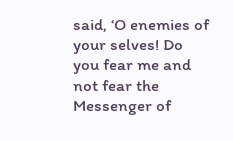said, ‘O enemies of your selves! Do you fear me and not fear the Messenger of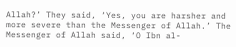Allah?’ They said, ‘Yes, you are harsher and more severe than the Messenger of Allah.’ The Messenger of Allah said, ‘O Ibn al-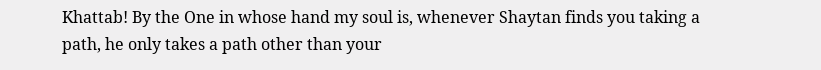Khattab! By the One in whose hand my soul is, whenever Shaytan finds you taking a path, he only takes a path other than your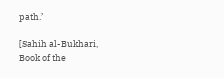path.’

[Sahih al-Bukhari, Book of the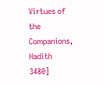Virtues of the Companions, Hadith 3480]